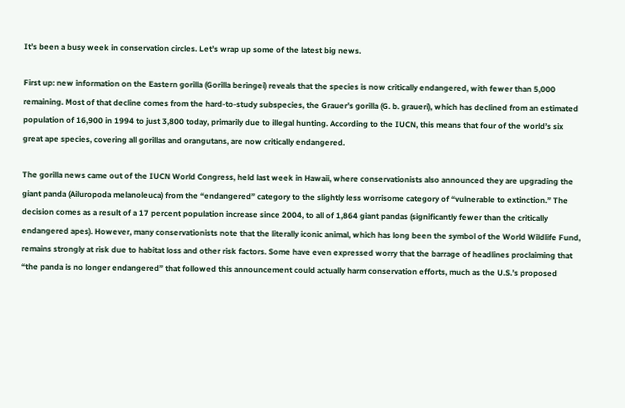It’s been a busy week in conservation circles. Let’s wrap up some of the latest big news.

First up: new information on the Eastern gorilla (Gorilla beringei) reveals that the species is now critically endangered, with fewer than 5,000 remaining. Most of that decline comes from the hard-to-study subspecies, the Grauer’s gorilla (G. b. graueri), which has declined from an estimated population of 16,900 in 1994 to just 3,800 today, primarily due to illegal hunting. According to the IUCN, this means that four of the world’s six great ape species, covering all gorillas and orangutans, are now critically endangered.

The gorilla news came out of the IUCN World Congress, held last week in Hawaii, where conservationists also announced they are upgrading the giant panda (Ailuropoda melanoleuca) from the “endangered” category to the slightly less worrisome category of “vulnerable to extinction.” The decision comes as a result of a 17 percent population increase since 2004, to all of 1,864 giant pandas (significantly fewer than the critically endangered apes). However, many conservationists note that the literally iconic animal, which has long been the symbol of the World Wildlife Fund, remains strongly at risk due to habitat loss and other risk factors. Some have even expressed worry that the barrage of headlines proclaiming that “the panda is no longer endangered” that followed this announcement could actually harm conservation efforts, much as the U.S.’s proposed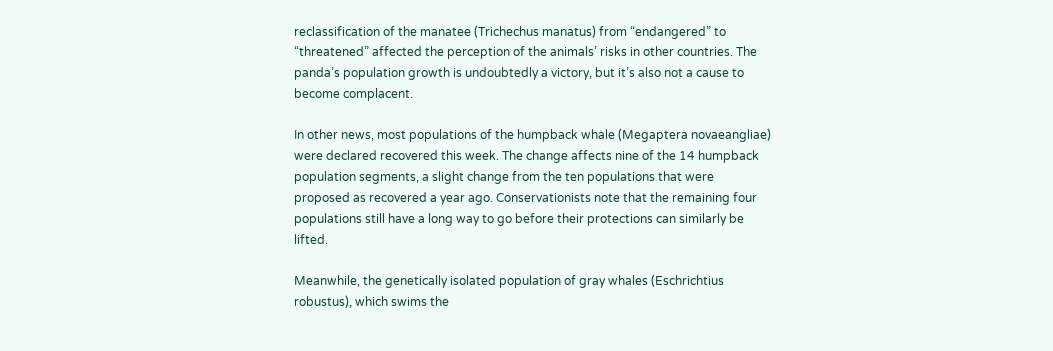reclassification of the manatee (Trichechus manatus) from “endangered” to “threatened” affected the perception of the animals’ risks in other countries. The panda’s population growth is undoubtedly a victory, but it’s also not a cause to become complacent.

In other news, most populations of the humpback whale (Megaptera novaeangliae) were declared recovered this week. The change affects nine of the 14 humpback population segments, a slight change from the ten populations that were proposed as recovered a year ago. Conservationists note that the remaining four populations still have a long way to go before their protections can similarly be lifted.

Meanwhile, the genetically isolated population of gray whales (Eschrichtius robustus), which swims the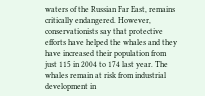waters of the Russian Far East, remains critically endangered. However, conservationists say that protective efforts have helped the whales and they have increased their population from just 115 in 2004 to 174 last year. The whales remain at risk from industrial development in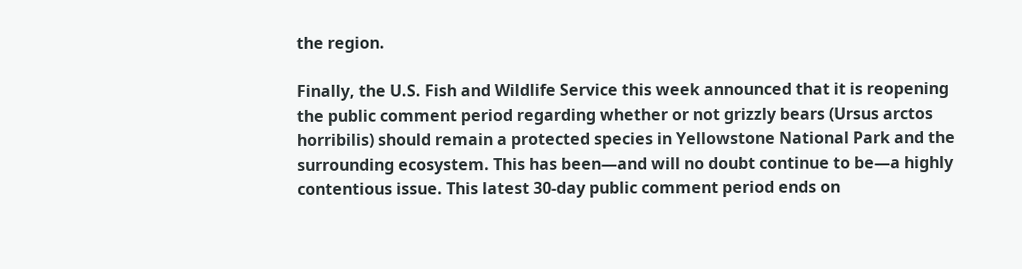the region.

Finally, the U.S. Fish and Wildlife Service this week announced that it is reopening the public comment period regarding whether or not grizzly bears (Ursus arctos horribilis) should remain a protected species in Yellowstone National Park and the surrounding ecosystem. This has been—and will no doubt continue to be—a highly contentious issue. This latest 30-day public comment period ends on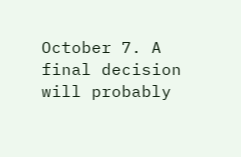October 7. A final decision will probably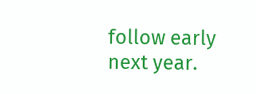follow early next year.